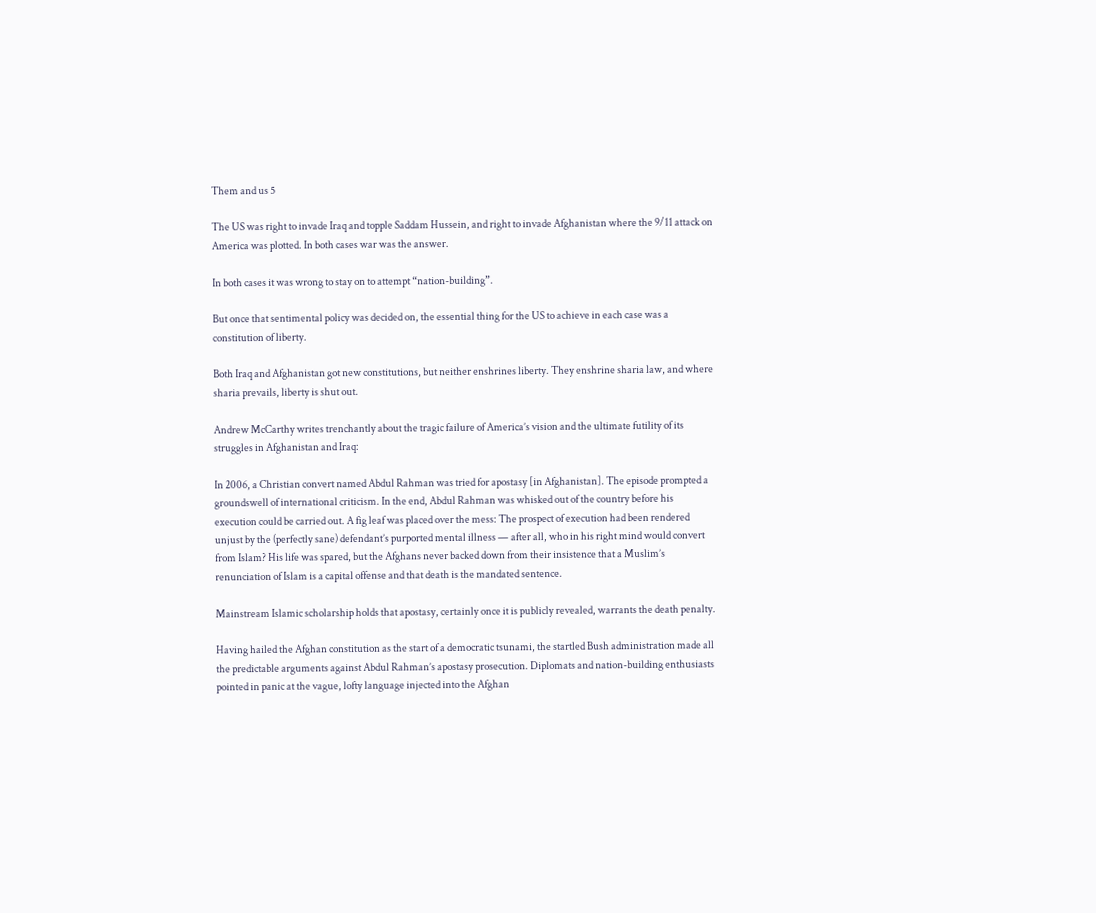Them and us 5

The US was right to invade Iraq and topple Saddam Hussein, and right to invade Afghanistan where the 9/11 attack on America was plotted. In both cases war was the answer.

In both cases it was wrong to stay on to attempt “nation-building”.

But once that sentimental policy was decided on, the essential thing for the US to achieve in each case was a constitution of liberty.

Both Iraq and Afghanistan got new constitutions, but neither enshrines liberty. They enshrine sharia law, and where sharia prevails, liberty is shut out.

Andrew McCarthy writes trenchantly about the tragic failure of America’s vision and the ultimate futility of its struggles in Afghanistan and Iraq:

In 2006, a Christian convert named Abdul Rahman was tried for apostasy [in Afghanistan]. The episode prompted a groundswell of international criticism. In the end, Abdul Rahman was whisked out of the country before his execution could be carried out. A fig leaf was placed over the mess: The prospect of execution had been rendered unjust by the (perfectly sane) defendant’s purported mental illness — after all, who in his right mind would convert from Islam? His life was spared, but the Afghans never backed down from their insistence that a Muslim’s renunciation of Islam is a capital offense and that death is the mandated sentence.

Mainstream Islamic scholarship holds that apostasy, certainly once it is publicly revealed, warrants the death penalty.

Having hailed the Afghan constitution as the start of a democratic tsunami, the startled Bush administration made all the predictable arguments against Abdul Rahman’s apostasy prosecution. Diplomats and nation-building enthusiasts pointed in panic at the vague, lofty language injected into the Afghan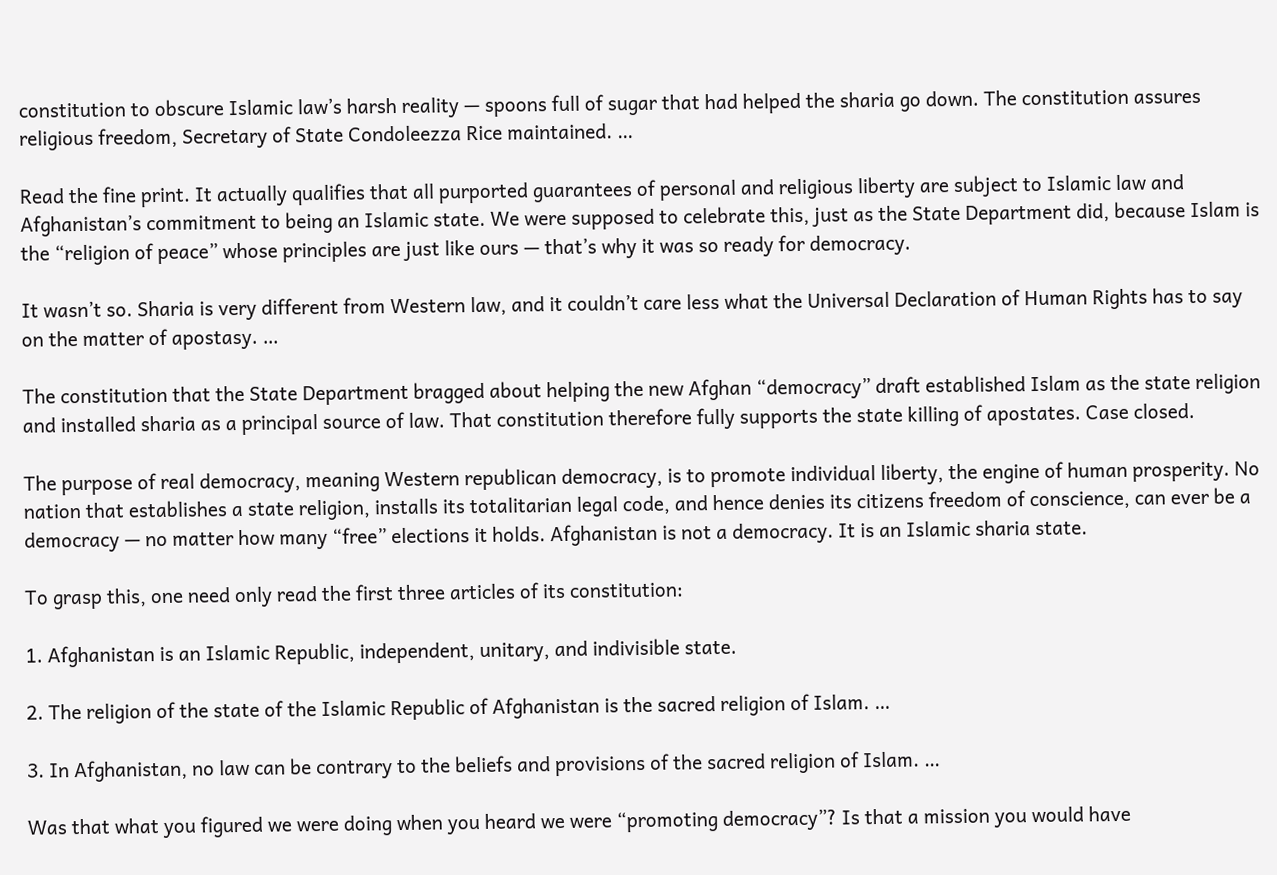constitution to obscure Islamic law’s harsh reality — spoons full of sugar that had helped the sharia go down. The constitution assures religious freedom, Secretary of State Condoleezza Rice maintained. …

Read the fine print. It actually qualifies that all purported guarantees of personal and religious liberty are subject to Islamic law and Afghanistan’s commitment to being an Islamic state. We were supposed to celebrate this, just as the State Department did, because Islam is the “religion of peace” whose principles are just like ours — that’s why it was so ready for democracy.

It wasn’t so. Sharia is very different from Western law, and it couldn’t care less what the Universal Declaration of Human Rights has to say on the matter of apostasy. …

The constitution that the State Department bragged about helping the new Afghan “democracy” draft established Islam as the state religion and installed sharia as a principal source of law. That constitution therefore fully supports the state killing of apostates. Case closed.

The purpose of real democracy, meaning Western republican democracy, is to promote individual liberty, the engine of human prosperity. No nation that establishes a state religion, installs its totalitarian legal code, and hence denies its citizens freedom of conscience, can ever be a democracy — no matter how many “free” elections it holds. Afghanistan is not a democracy. It is an Islamic sharia state.

To grasp this, one need only read the first three articles of its constitution:

1. Afghanistan is an Islamic Republic, independent, unitary, and indivisible state.

2. The religion of the state of the Islamic Republic of Afghanistan is the sacred religion of Islam. …

3. In Afghanistan, no law can be contrary to the beliefs and provisions of the sacred religion of Islam. …

Was that what you figured we were doing when you heard we were “promoting democracy”? Is that a mission you would have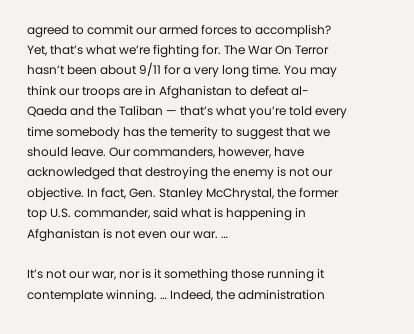agreed to commit our armed forces to accomplish? Yet, that’s what we’re fighting for. The War On Terror hasn’t been about 9/11 for a very long time. You may think our troops are in Afghanistan to defeat al-Qaeda and the Taliban — that’s what you’re told every time somebody has the temerity to suggest that we should leave. Our commanders, however, have acknowledged that destroying the enemy is not our objective. In fact, Gen. Stanley McChrystal, the former top U.S. commander, said what is happening in Afghanistan is not even our war. …

It’s not our war, nor is it something those running it contemplate winning. … Indeed, the administration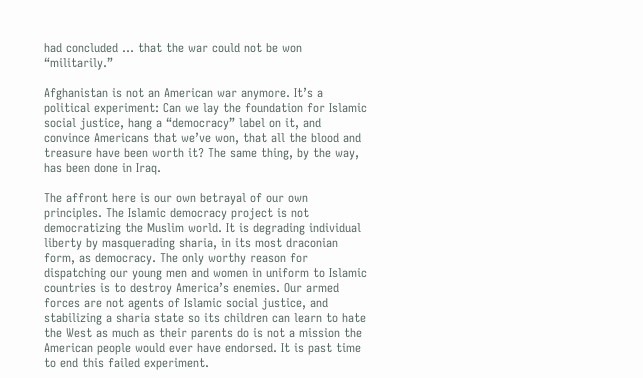had concluded … that the war could not be won “militarily.”

Afghanistan is not an American war anymore. It’s a political experiment: Can we lay the foundation for Islamic social justice, hang a “democracy” label on it, and convince Americans that we’ve won, that all the blood and treasure have been worth it? The same thing, by the way, has been done in Iraq.

The affront here is our own betrayal of our own principles. The Islamic democracy project is not democratizing the Muslim world. It is degrading individual liberty by masquerading sharia, in its most draconian form, as democracy. The only worthy reason for dispatching our young men and women in uniform to Islamic countries is to destroy America’s enemies. Our armed forces are not agents of Islamic social justice, and stabilizing a sharia state so its children can learn to hate the West as much as their parents do is not a mission the American people would ever have endorsed. It is past time to end this failed experiment.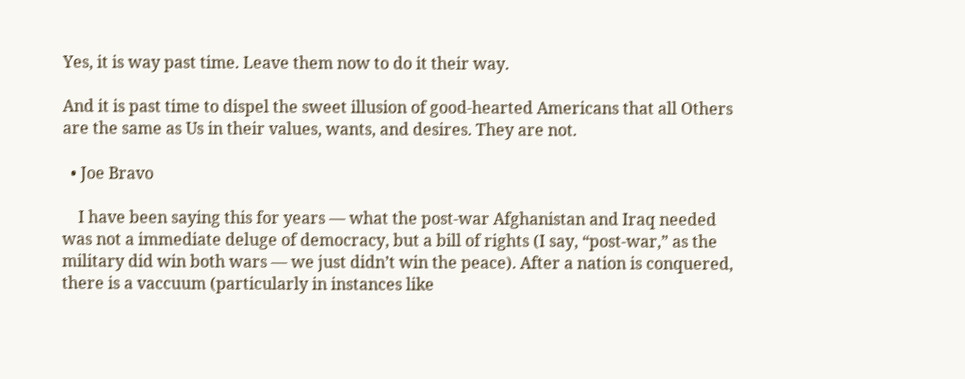Yes, it is way past time. Leave them now to do it their way.

And it is past time to dispel the sweet illusion of good-hearted Americans that all Others are the same as Us in their values, wants, and desires. They are not.

  • Joe Bravo

    I have been saying this for years — what the post-war Afghanistan and Iraq needed was not a immediate deluge of democracy, but a bill of rights (I say, “post-war,” as the military did win both wars — we just didn’t win the peace). After a nation is conquered, there is a vaccuum (particularly in instances like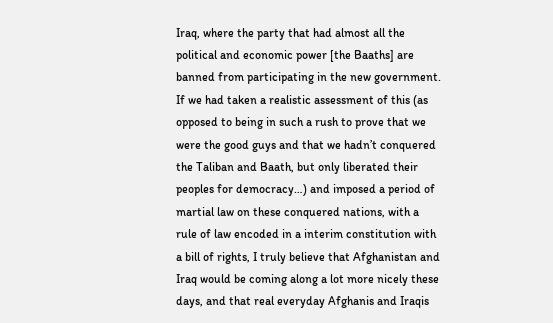Iraq, where the party that had almost all the political and economic power [the Baaths] are banned from participating in the new government. If we had taken a realistic assessment of this (as opposed to being in such a rush to prove that we were the good guys and that we hadn’t conquered the Taliban and Baath, but only liberated their peoples for democracy…) and imposed a period of martial law on these conquered nations, with a rule of law encoded in a interim constitution with a bill of rights, I truly believe that Afghanistan and Iraq would be coming along a lot more nicely these days, and that real everyday Afghanis and Iraqis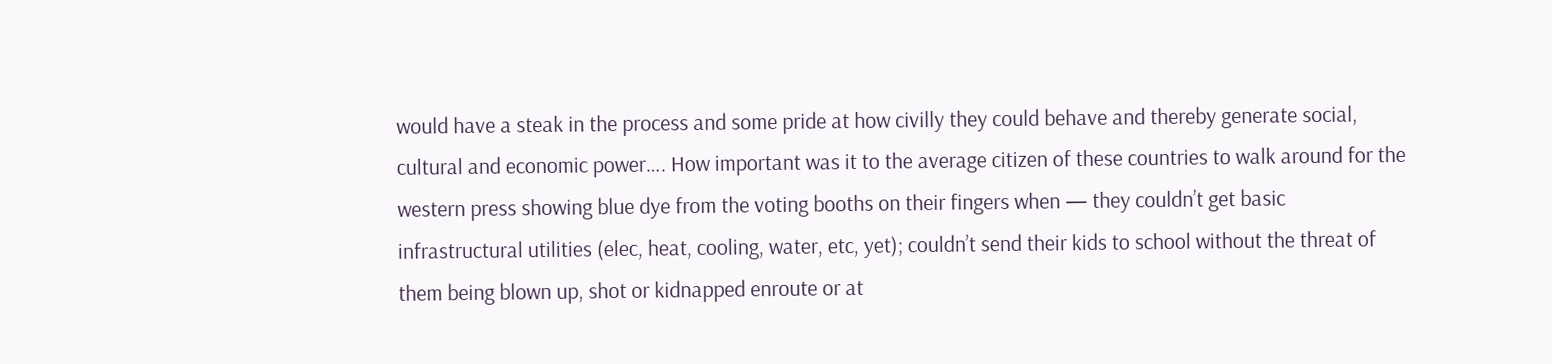would have a steak in the process and some pride at how civilly they could behave and thereby generate social, cultural and economic power…. How important was it to the average citizen of these countries to walk around for the western press showing blue dye from the voting booths on their fingers when — they couldn’t get basic infrastructural utilities (elec, heat, cooling, water, etc, yet); couldn’t send their kids to school without the threat of them being blown up, shot or kidnapped enroute or at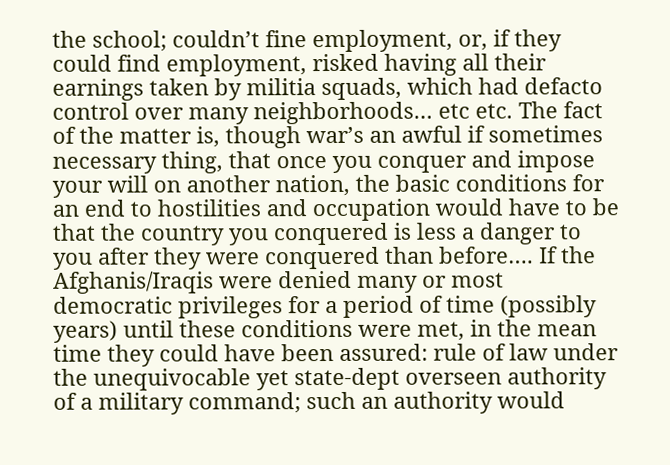the school; couldn’t fine employment, or, if they could find employment, risked having all their earnings taken by militia squads, which had defacto control over many neighborhoods… etc etc. The fact of the matter is, though war’s an awful if sometimes necessary thing, that once you conquer and impose your will on another nation, the basic conditions for an end to hostilities and occupation would have to be that the country you conquered is less a danger to you after they were conquered than before…. If the Afghanis/Iraqis were denied many or most democratic privileges for a period of time (possibly years) until these conditions were met, in the mean time they could have been assured: rule of law under the unequivocable yet state-dept overseen authority of a military command; such an authority would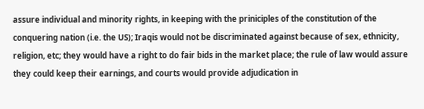assure individual and minority rights, in keeping with the priniciples of the constitution of the conquering nation (i.e. the US); Iraqis would not be discriminated against because of sex, ethnicity, religion, etc; they would have a right to do fair bids in the market place; the rule of law would assure they could keep their earnings, and courts would provide adjudication in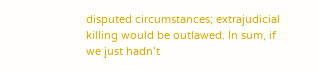disputed circumstances; extrajudicial killing would be outlawed. In sum, if we just hadn’t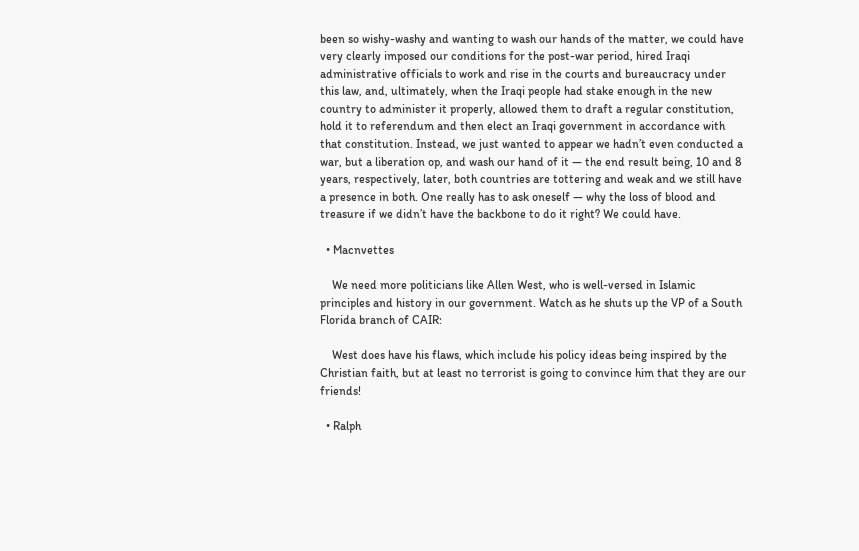been so wishy-washy and wanting to wash our hands of the matter, we could have very clearly imposed our conditions for the post-war period, hired Iraqi administrative officials to work and rise in the courts and bureaucracy under this law, and, ultimately, when the Iraqi people had stake enough in the new country to administer it properly, allowed them to draft a regular constitution, hold it to referendum and then elect an Iraqi government in accordance with that constitution. Instead, we just wanted to appear we hadn’t even conducted a war, but a liberation op, and wash our hand of it — the end result being, 10 and 8 years, respectively, later, both countries are tottering and weak and we still have a presence in both. One really has to ask oneself — why the loss of blood and treasure if we didn’t have the backbone to do it right? We could have.

  • Macnvettes

    We need more politicians like Allen West, who is well-versed in Islamic principles and history in our government. Watch as he shuts up the VP of a South Florida branch of CAIR:

    West does have his flaws, which include his policy ideas being inspired by the Christian faith, but at least no terrorist is going to convince him that they are our friends!

  • Ralph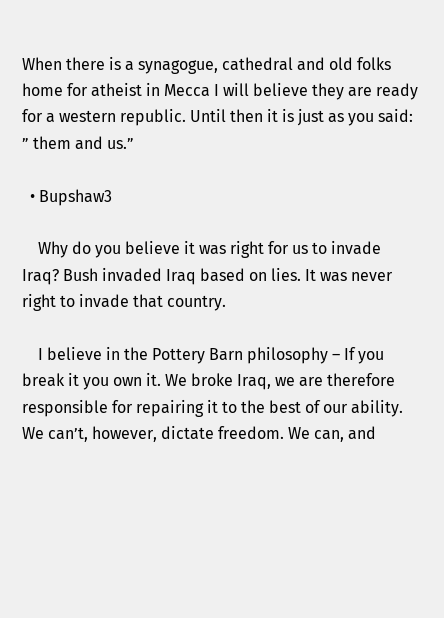When there is a synagogue, cathedral and old folks home for atheist in Mecca I will believe they are ready for a western republic. Until then it is just as you said: ” them and us.”

  • Bupshaw3

    Why do you believe it was right for us to invade Iraq? Bush invaded Iraq based on lies. It was never right to invade that country.

    I believe in the Pottery Barn philosophy – If you break it you own it. We broke Iraq, we are therefore responsible for repairing it to the best of our ability. We can’t, however, dictate freedom. We can, and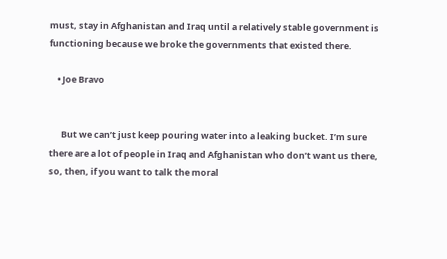must, stay in Afghanistan and Iraq until a relatively stable government is functioning because we broke the governments that existed there.

    • Joe Bravo


      But we can’t just keep pouring water into a leaking bucket. I’m sure there are a lot of people in Iraq and Afghanistan who don’t want us there, so, then, if you want to talk the moral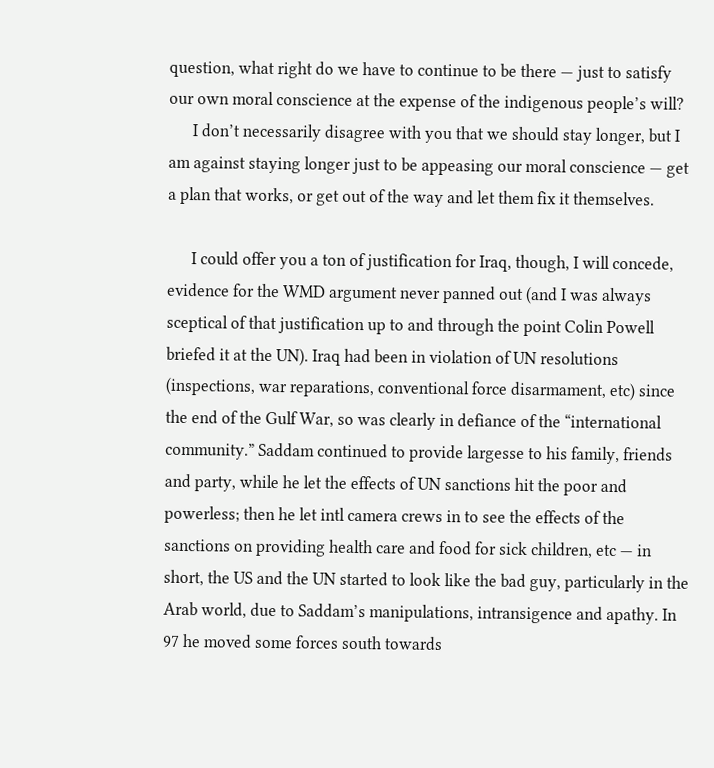question, what right do we have to continue to be there — just to satisfy our own moral conscience at the expense of the indigenous people’s will?
      I don’t necessarily disagree with you that we should stay longer, but I am against staying longer just to be appeasing our moral conscience — get a plan that works, or get out of the way and let them fix it themselves.

      I could offer you a ton of justification for Iraq, though, I will concede, evidence for the WMD argument never panned out (and I was always sceptical of that justification up to and through the point Colin Powell briefed it at the UN). Iraq had been in violation of UN resolutions (inspections, war reparations, conventional force disarmament, etc) since the end of the Gulf War, so was clearly in defiance of the “international community.” Saddam continued to provide largesse to his family, friends and party, while he let the effects of UN sanctions hit the poor and powerless; then he let intl camera crews in to see the effects of the sanctions on providing health care and food for sick children, etc — in short, the US and the UN started to look like the bad guy, particularly in the Arab world, due to Saddam’s manipulations, intransigence and apathy. In 97 he moved some forces south towards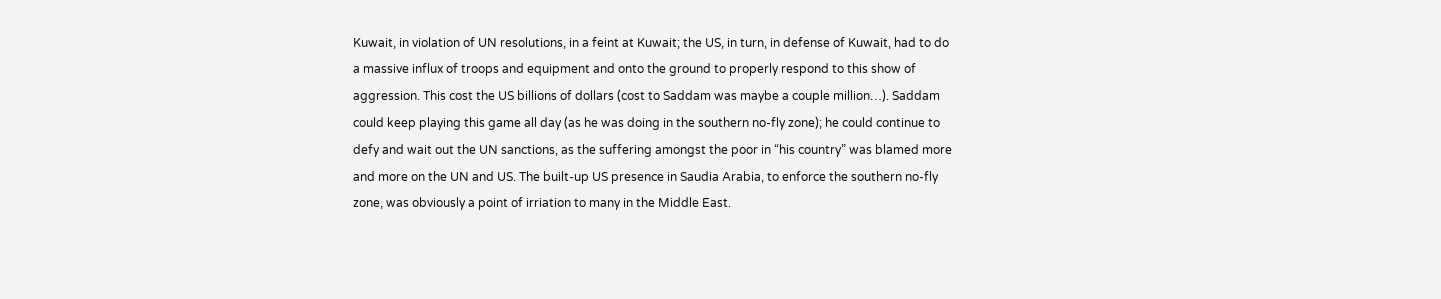Kuwait, in violation of UN resolutions, in a feint at Kuwait; the US, in turn, in defense of Kuwait, had to do a massive influx of troops and equipment and onto the ground to properly respond to this show of aggression. This cost the US billions of dollars (cost to Saddam was maybe a couple million…). Saddam could keep playing this game all day (as he was doing in the southern no-fly zone); he could continue to defy and wait out the UN sanctions, as the suffering amongst the poor in “his country” was blamed more and more on the UN and US. The built-up US presence in Saudia Arabia, to enforce the southern no-fly zone, was obviously a point of irriation to many in the Middle East.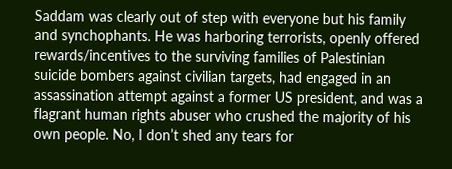Saddam was clearly out of step with everyone but his family and synchophants. He was harboring terrorists, openly offered rewards/incentives to the surviving families of Palestinian suicide bombers against civilian targets, had engaged in an assassination attempt against a former US president, and was a flagrant human rights abuser who crushed the majority of his own people. No, I don’t shed any tears for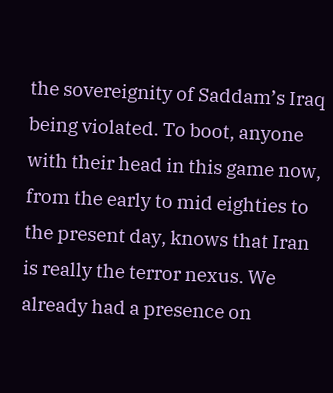the sovereignity of Saddam’s Iraq being violated. To boot, anyone with their head in this game now, from the early to mid eighties to the present day, knows that Iran is really the terror nexus. We already had a presence on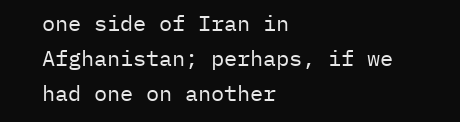one side of Iran in Afghanistan; perhaps, if we had one on another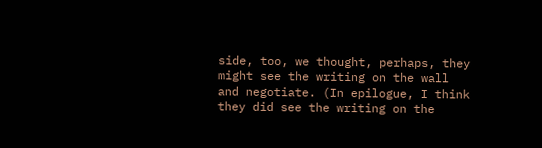side, too, we thought, perhaps, they might see the writing on the wall and negotiate. (In epilogue, I think they did see the writing on the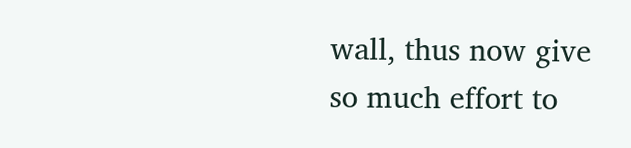wall, thus now give so much effort to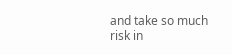and take so much risk in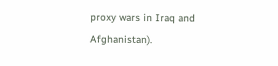proxy wars in Iraq and Afghanistan).